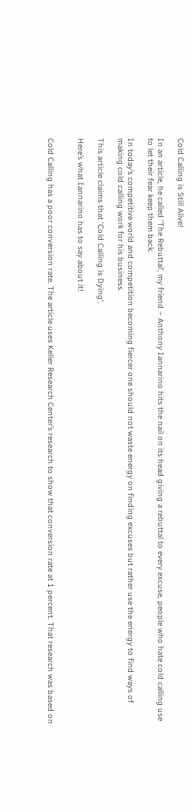Cold Calling is Still Alive!

In an article, he called ‘The Rebuttal’, my friend – Anthony Iannarino hits the nail on its head giving a rebuttal to every excuse, people who hate cold calling use to let their fear keep them back.

In today’s competitive world and competition becoming fiercer one should not waste energy on finding excuses but rather use the energy to find ways of making cold calling work for his business.

This article claims that ‘Cold Calling is Dying‘.

Here’s what Iannarino has to say about it!


Cold Calling has a poor conversion rate. The article uses Keller Research Center’s research to show that conversion rate at 1 percent. That research was based on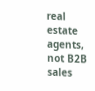real estate agents, not B2B sales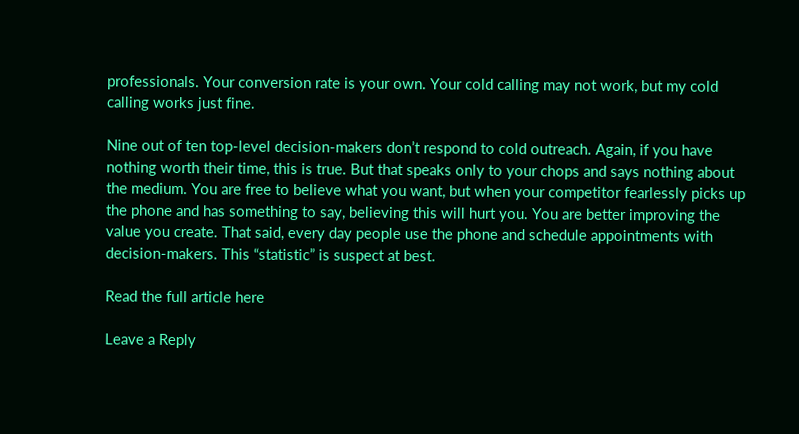professionals. Your conversion rate is your own. Your cold calling may not work, but my cold calling works just fine.

Nine out of ten top-level decision-makers don’t respond to cold outreach. Again, if you have nothing worth their time, this is true. But that speaks only to your chops and says nothing about the medium. You are free to believe what you want, but when your competitor fearlessly picks up the phone and has something to say, believing this will hurt you. You are better improving the value you create. That said, every day people use the phone and schedule appointments with decision-makers. This “statistic” is suspect at best.

Read the full article here

Leave a Reply